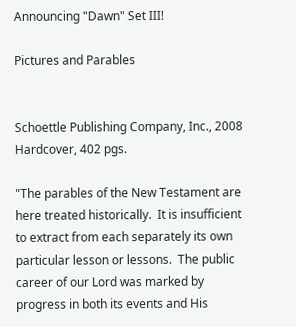Announcing "Dawn" Set III!

Pictures and Parables


Schoettle Publishing Company, Inc., 2008
Hardcover, 402 pgs.

"The parables of the New Testament are here treated historically.  It is insufficient to extract from each separately its own particular lesson or lessons.  The public career of our Lord was marked by progress in both its events and His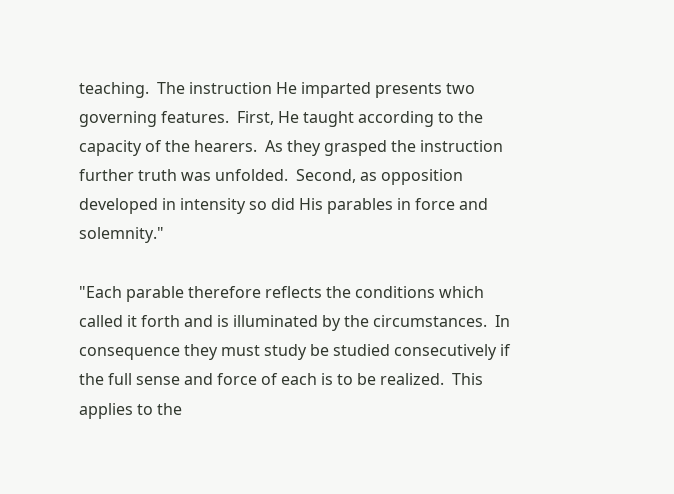teaching.  The instruction He imparted presents two governing features.  First, He taught according to the capacity of the hearers.  As they grasped the instruction further truth was unfolded.  Second, as opposition developed in intensity so did His parables in force and solemnity."

"Each parable therefore reflects the conditions which called it forth and is illuminated by the circumstances.  In consequence they must study be studied consecutively if the full sense and force of each is to be realized.  This applies to the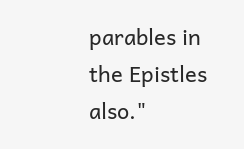parables in the Epistles also."